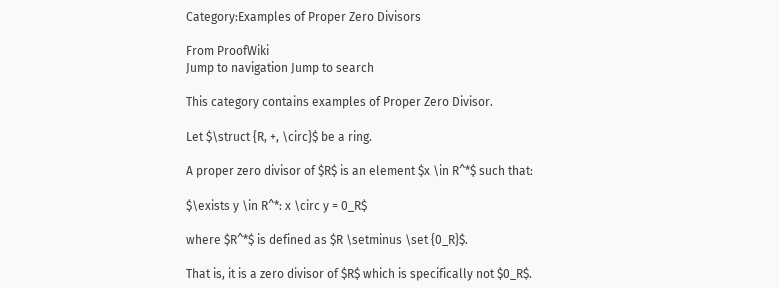Category:Examples of Proper Zero Divisors

From ProofWiki
Jump to navigation Jump to search

This category contains examples of Proper Zero Divisor.

Let $\struct {R, +, \circ}$ be a ring.

A proper zero divisor of $R$ is an element $x \in R^*$ such that:

$\exists y \in R^*: x \circ y = 0_R$

where $R^*$ is defined as $R \setminus \set {0_R}$.

That is, it is a zero divisor of $R$ which is specifically not $0_R$.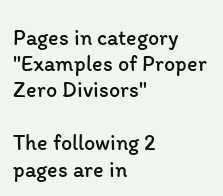Pages in category "Examples of Proper Zero Divisors"

The following 2 pages are in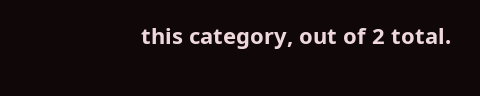this category, out of 2 total.